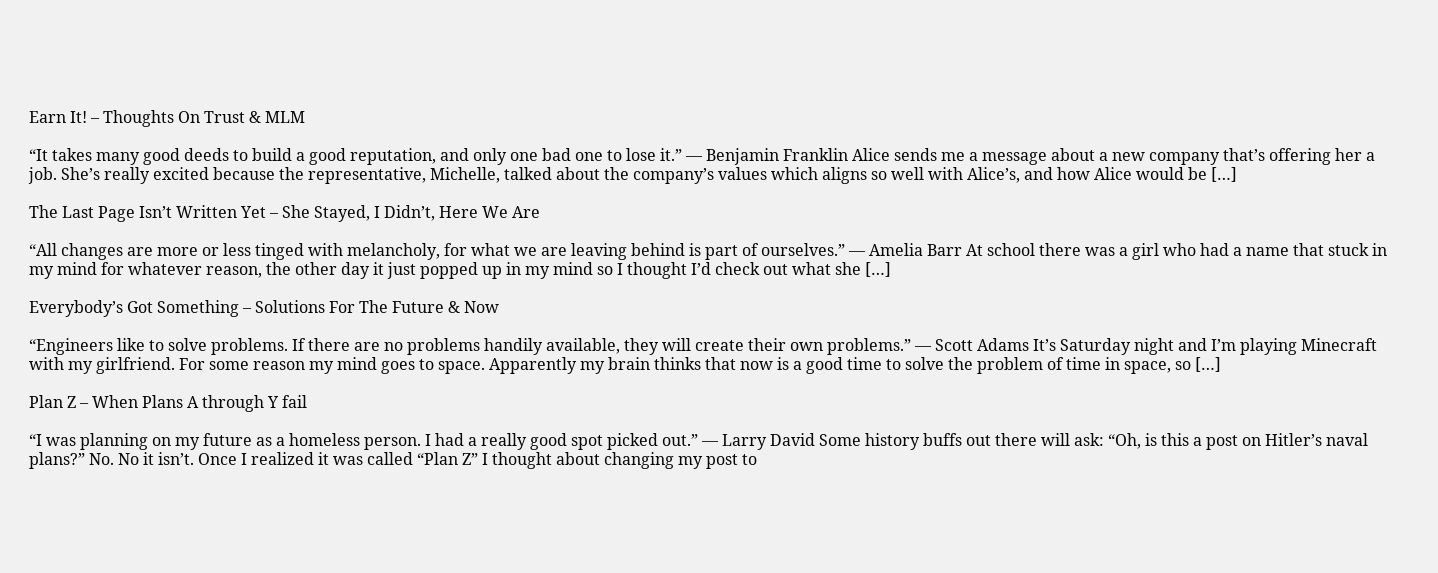Earn It! – Thoughts On Trust & MLM

“It takes many good deeds to build a good reputation, and only one bad one to lose it.” — Benjamin Franklin Alice sends me a message about a new company that’s offering her a job. She’s really excited because the representative, Michelle, talked about the company’s values which aligns so well with Alice’s, and how Alice would be […]

The Last Page Isn’t Written Yet – She Stayed, I Didn’t, Here We Are

“All changes are more or less tinged with melancholy, for what we are leaving behind is part of ourselves.” — Amelia Barr At school there was a girl who had a name that stuck in my mind for whatever reason, the other day it just popped up in my mind so I thought I’d check out what she […]

Everybody’s Got Something – Solutions For The Future & Now

“Engineers like to solve problems. If there are no problems handily available, they will create their own problems.” — Scott Adams It’s Saturday night and I’m playing Minecraft with my girlfriend. For some reason my mind goes to space. Apparently my brain thinks that now is a good time to solve the problem of time in space, so […]

Plan Z – When Plans A through Y fail

“I was planning on my future as a homeless person. I had a really good spot picked out.” — Larry David Some history buffs out there will ask: “Oh, is this a post on Hitler’s naval plans?” No. No it isn’t. Once I realized it was called “Plan Z” I thought about changing my post to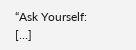“Ask Yourself: […]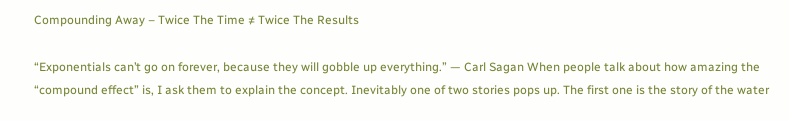Compounding Away – Twice The Time ≠ Twice The Results

“Exponentials can’t go on forever, because they will gobble up everything.” — Carl Sagan When people talk about how amazing the “compound effect” is, I ask them to explain the concept. Inevitably one of two stories pops up. The first one is the story of the water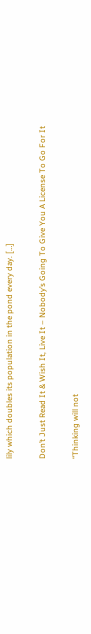lily which doubles its population in the pond every day. […]

Don’t Just Read It & Wish It, Live It – Nobody’s Going To Give You A License To Go For It

“Thinking will not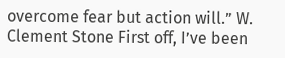overcome fear but action will.” W. Clement Stone First off, I’ve been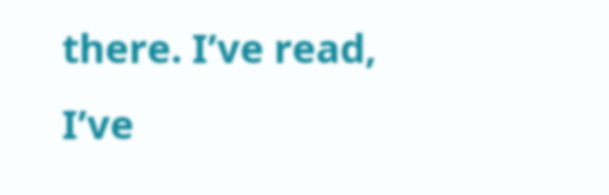there. I’ve read, I’ve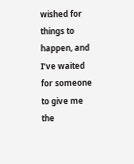wished for things to happen, and I’ve waited for someone to give me the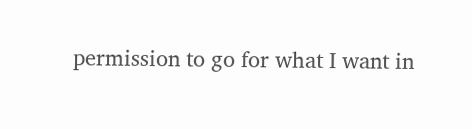permission to go for what I want in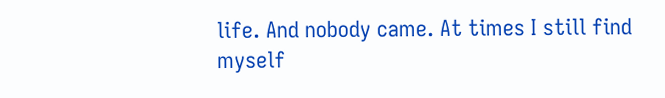life. And nobody came. At times I still find myself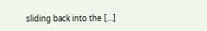sliding back into the […]